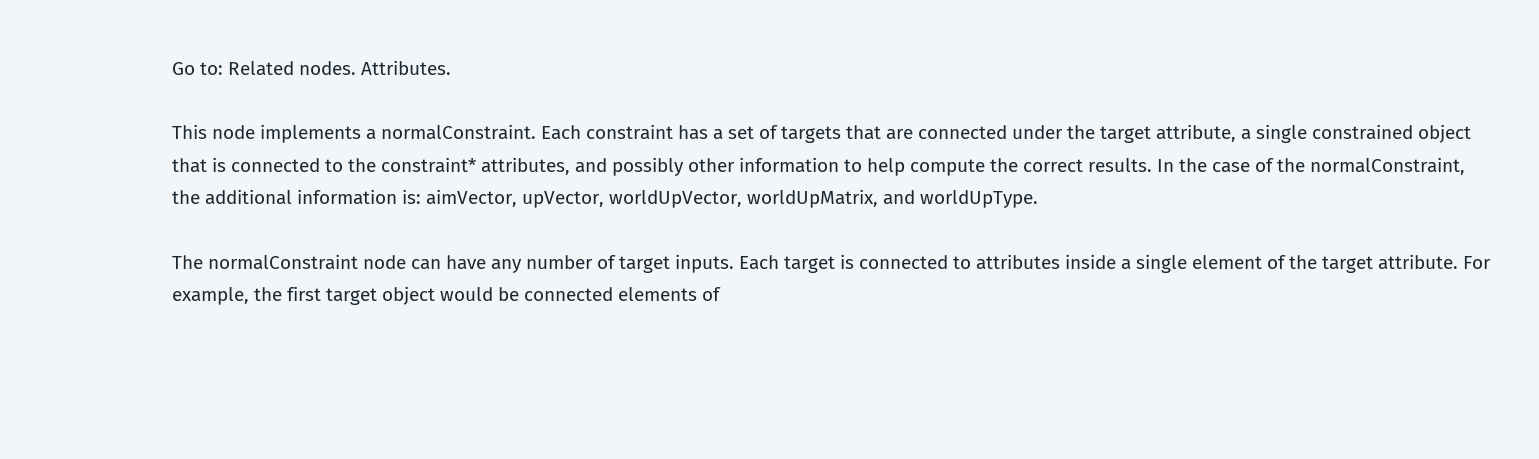Go to: Related nodes. Attributes.

This node implements a normalConstraint. Each constraint has a set of targets that are connected under the target attribute, a single constrained object that is connected to the constraint* attributes, and possibly other information to help compute the correct results. In the case of the normalConstraint, the additional information is: aimVector, upVector, worldUpVector, worldUpMatrix, and worldUpType.

The normalConstraint node can have any number of target inputs. Each target is connected to attributes inside a single element of the target attribute. For example, the first target object would be connected elements of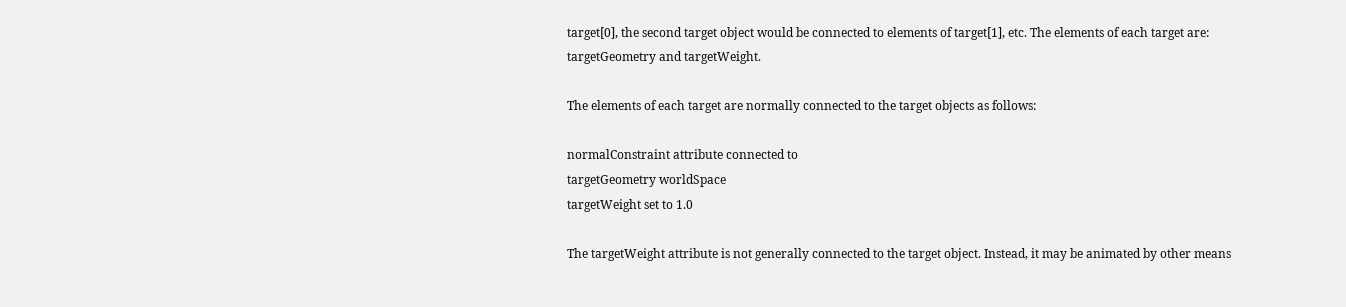target[0], the second target object would be connected to elements of target[1], etc. The elements of each target are: targetGeometry and targetWeight.

The elements of each target are normally connected to the target objects as follows:

normalConstraint attribute connected to
targetGeometry worldSpace
targetWeight set to 1.0

The targetWeight attribute is not generally connected to the target object. Instead, it may be animated by other means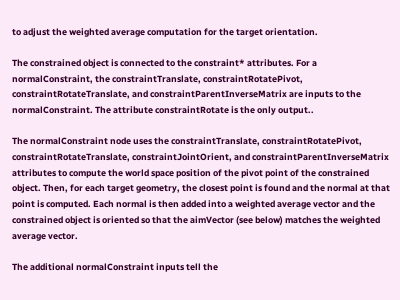to adjust the weighted average computation for the target orientation.

The constrained object is connected to the constraint* attributes. For a normalConstraint, the constraintTranslate, constraintRotatePivot, constraintRotateTranslate, and constraintParentInverseMatrix are inputs to the normalConstraint. The attribute constraintRotate is the only output..

The normalConstraint node uses the constraintTranslate, constraintRotatePivot, constraintRotateTranslate, constraintJointOrient, and constraintParentInverseMatrix attributes to compute the world space position of the pivot point of the constrained object. Then, for each target geometry, the closest point is found and the normal at that point is computed. Each normal is then added into a weighted average vector and the constrained object is oriented so that the aimVector (see below) matches the weighted average vector.

The additional normalConstraint inputs tell the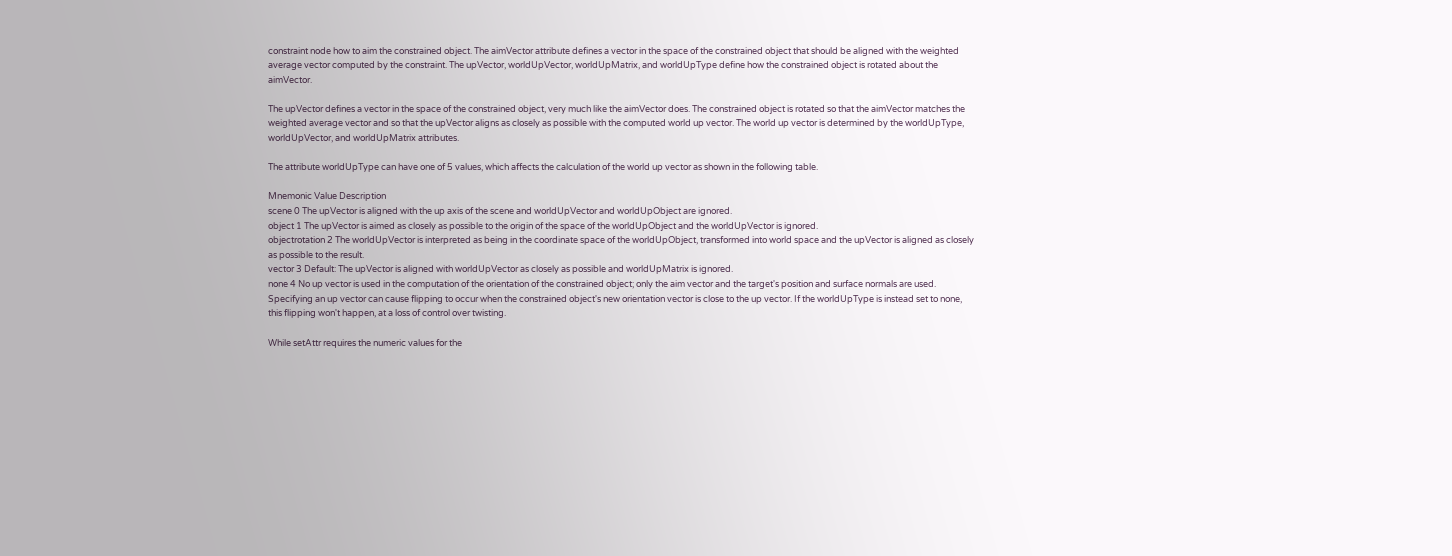constraint node how to aim the constrained object. The aimVector attribute defines a vector in the space of the constrained object that should be aligned with the weighted average vector computed by the constraint. The upVector, worldUpVector, worldUpMatrix, and worldUpType define how the constrained object is rotated about the aimVector.

The upVector defines a vector in the space of the constrained object, very much like the aimVector does. The constrained object is rotated so that the aimVector matches the weighted average vector and so that the upVector aligns as closely as possible with the computed world up vector. The world up vector is determined by the worldUpType, worldUpVector, and worldUpMatrix attributes.

The attribute worldUpType can have one of 5 values, which affects the calculation of the world up vector as shown in the following table.

Mnemonic Value Description
scene 0 The upVector is aligned with the up axis of the scene and worldUpVector and worldUpObject are ignored.
object 1 The upVector is aimed as closely as possible to the origin of the space of the worldUpObject and the worldUpVector is ignored.
objectrotation 2 The worldUpVector is interpreted as being in the coordinate space of the worldUpObject, transformed into world space and the upVector is aligned as closely as possible to the result.
vector 3 Default: The upVector is aligned with worldUpVector as closely as possible and worldUpMatrix is ignored.
none 4 No up vector is used in the computation of the orientation of the constrained object; only the aim vector and the target's position and surface normals are used. Specifying an up vector can cause flipping to occur when the constrained object's new orientation vector is close to the up vector. If the worldUpType is instead set to none, this flipping won't happen, at a loss of control over twisting.

While setAttr requires the numeric values for the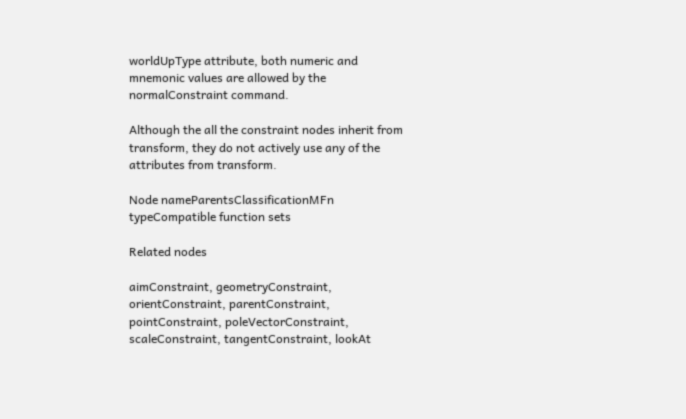worldUpType attribute, both numeric and mnemonic values are allowed by the normalConstraint command.

Although the all the constraint nodes inherit from transform, they do not actively use any of the attributes from transform.

Node nameParentsClassificationMFn typeCompatible function sets

Related nodes

aimConstraint, geometryConstraint, orientConstraint, parentConstraint, pointConstraint, poleVectorConstraint, scaleConstraint, tangentConstraint, lookAt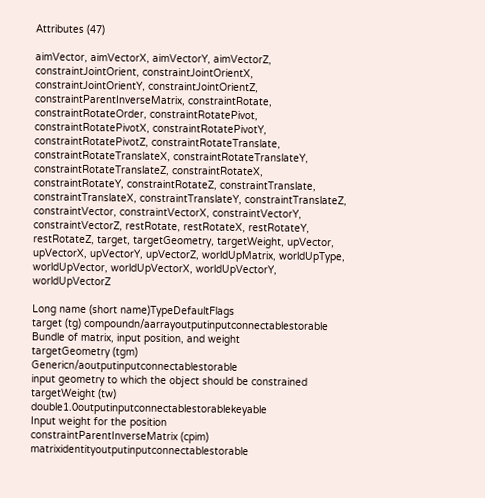Attributes (47)

aimVector, aimVectorX, aimVectorY, aimVectorZ, constraintJointOrient, constraintJointOrientX, constraintJointOrientY, constraintJointOrientZ, constraintParentInverseMatrix, constraintRotate, constraintRotateOrder, constraintRotatePivot, constraintRotatePivotX, constraintRotatePivotY, constraintRotatePivotZ, constraintRotateTranslate, constraintRotateTranslateX, constraintRotateTranslateY, constraintRotateTranslateZ, constraintRotateX, constraintRotateY, constraintRotateZ, constraintTranslate, constraintTranslateX, constraintTranslateY, constraintTranslateZ, constraintVector, constraintVectorX, constraintVectorY, constraintVectorZ, restRotate, restRotateX, restRotateY, restRotateZ, target, targetGeometry, targetWeight, upVector, upVectorX, upVectorY, upVectorZ, worldUpMatrix, worldUpType, worldUpVector, worldUpVectorX, worldUpVectorY, worldUpVectorZ

Long name (short name)TypeDefaultFlags
target (tg) compoundn/aarrayoutputinputconnectablestorable
Bundle of matrix, input position, and weight
targetGeometry (tgm) Genericn/aoutputinputconnectablestorable
input geometry to which the object should be constrained
targetWeight (tw) double1.0outputinputconnectablestorablekeyable
Input weight for the position
constraintParentInverseMatrix (cpim) matrixidentityoutputinputconnectablestorable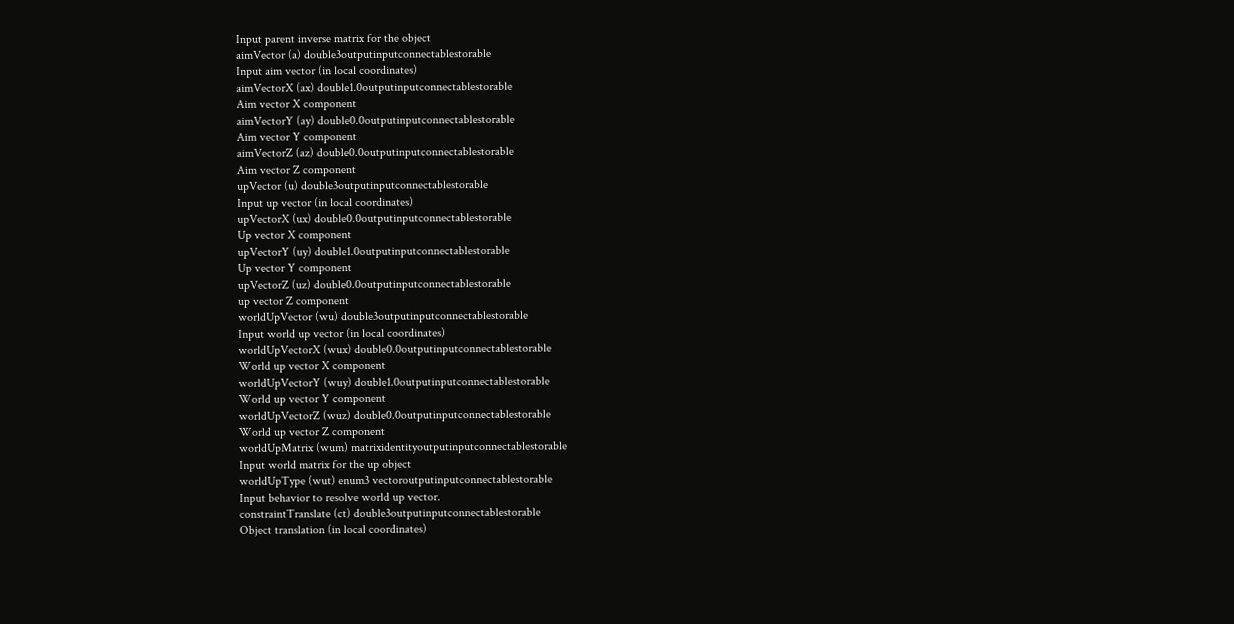Input parent inverse matrix for the object
aimVector (a) double3outputinputconnectablestorable
Input aim vector (in local coordinates)
aimVectorX (ax) double1.0outputinputconnectablestorable
Aim vector X component
aimVectorY (ay) double0.0outputinputconnectablestorable
Aim vector Y component
aimVectorZ (az) double0.0outputinputconnectablestorable
Aim vector Z component
upVector (u) double3outputinputconnectablestorable
Input up vector (in local coordinates)
upVectorX (ux) double0.0outputinputconnectablestorable
Up vector X component
upVectorY (uy) double1.0outputinputconnectablestorable
Up vector Y component
upVectorZ (uz) double0.0outputinputconnectablestorable
up vector Z component
worldUpVector (wu) double3outputinputconnectablestorable
Input world up vector (in local coordinates)
worldUpVectorX (wux) double0.0outputinputconnectablestorable
World up vector X component
worldUpVectorY (wuy) double1.0outputinputconnectablestorable
World up vector Y component
worldUpVectorZ (wuz) double0.0outputinputconnectablestorable
World up vector Z component
worldUpMatrix (wum) matrixidentityoutputinputconnectablestorable
Input world matrix for the up object
worldUpType (wut) enum3 vectoroutputinputconnectablestorable
Input behavior to resolve world up vector.
constraintTranslate (ct) double3outputinputconnectablestorable
Object translation (in local coordinates)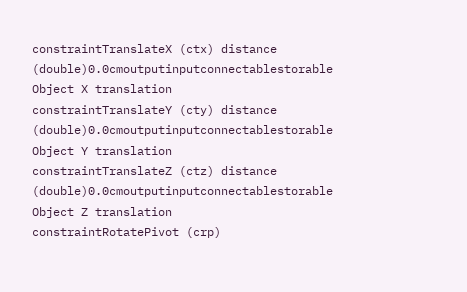constraintTranslateX (ctx) distance (double)0.0cmoutputinputconnectablestorable
Object X translation
constraintTranslateY (cty) distance (double)0.0cmoutputinputconnectablestorable
Object Y translation
constraintTranslateZ (ctz) distance (double)0.0cmoutputinputconnectablestorable
Object Z translation
constraintRotatePivot (crp)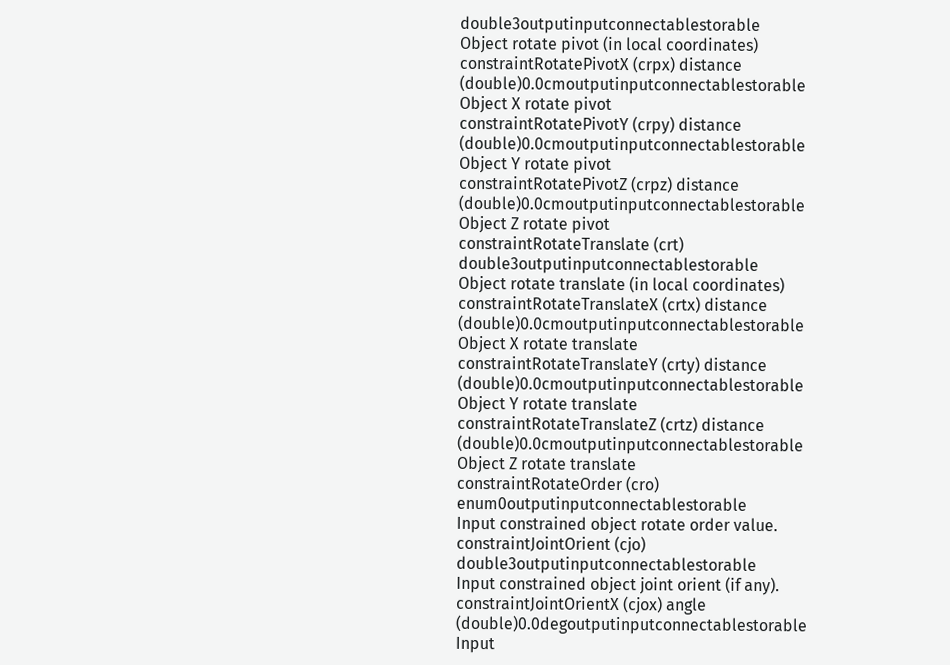double3outputinputconnectablestorable
Object rotate pivot (in local coordinates)
constraintRotatePivotX (crpx) distance (double)0.0cmoutputinputconnectablestorable
Object X rotate pivot
constraintRotatePivotY (crpy) distance (double)0.0cmoutputinputconnectablestorable
Object Y rotate pivot
constraintRotatePivotZ (crpz) distance (double)0.0cmoutputinputconnectablestorable
Object Z rotate pivot
constraintRotateTranslate (crt) double3outputinputconnectablestorable
Object rotate translate (in local coordinates)
constraintRotateTranslateX (crtx) distance (double)0.0cmoutputinputconnectablestorable
Object X rotate translate
constraintRotateTranslateY (crty) distance (double)0.0cmoutputinputconnectablestorable
Object Y rotate translate
constraintRotateTranslateZ (crtz) distance (double)0.0cmoutputinputconnectablestorable
Object Z rotate translate
constraintRotateOrder (cro) enum0outputinputconnectablestorable
Input constrained object rotate order value.
constraintJointOrient (cjo) double3outputinputconnectablestorable
Input constrained object joint orient (if any).
constraintJointOrientX (cjox) angle (double)0.0degoutputinputconnectablestorable
Input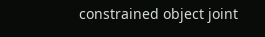constrained object joint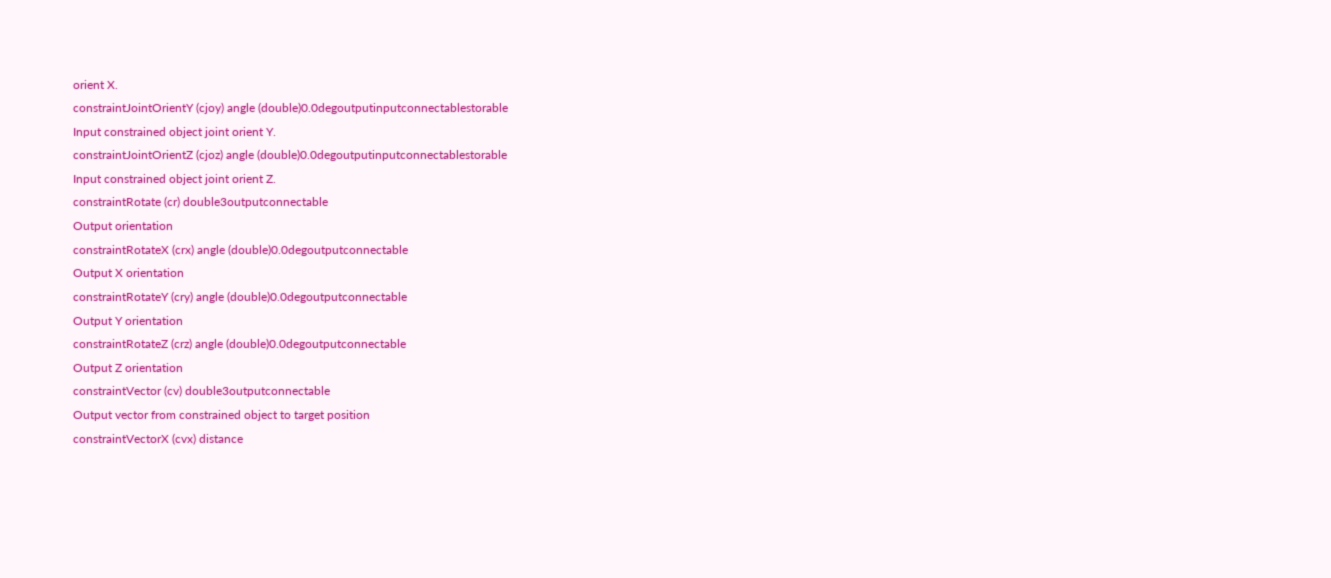orient X.
constraintJointOrientY (cjoy) angle (double)0.0degoutputinputconnectablestorable
Input constrained object joint orient Y.
constraintJointOrientZ (cjoz) angle (double)0.0degoutputinputconnectablestorable
Input constrained object joint orient Z.
constraintRotate (cr) double3outputconnectable
Output orientation
constraintRotateX (crx) angle (double)0.0degoutputconnectable
Output X orientation
constraintRotateY (cry) angle (double)0.0degoutputconnectable
Output Y orientation
constraintRotateZ (crz) angle (double)0.0degoutputconnectable
Output Z orientation
constraintVector (cv) double3outputconnectable
Output vector from constrained object to target position
constraintVectorX (cvx) distance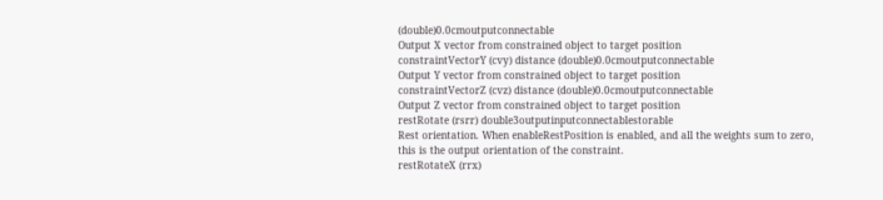(double)0.0cmoutputconnectable
Output X vector from constrained object to target position
constraintVectorY (cvy) distance (double)0.0cmoutputconnectable
Output Y vector from constrained object to target position
constraintVectorZ (cvz) distance (double)0.0cmoutputconnectable
Output Z vector from constrained object to target position
restRotate (rsrr) double3outputinputconnectablestorable
Rest orientation. When enableRestPosition is enabled, and all the weights sum to zero, this is the output orientation of the constraint.
restRotateX (rrx)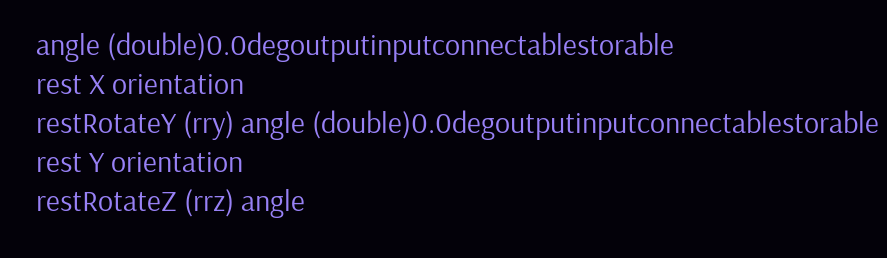angle (double)0.0degoutputinputconnectablestorable
rest X orientation
restRotateY (rry) angle (double)0.0degoutputinputconnectablestorable
rest Y orientation
restRotateZ (rrz) angle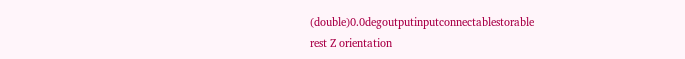(double)0.0degoutputinputconnectablestorable
rest Z orientation